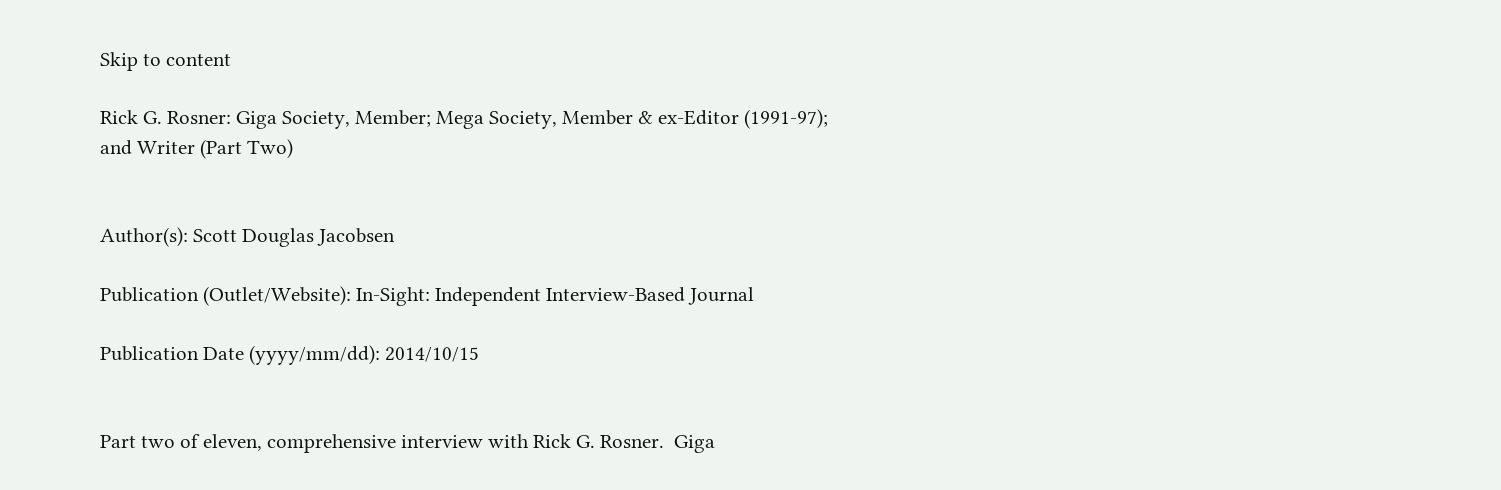Skip to content

Rick G. Rosner: Giga Society, Member; Mega Society, Member & ex-Editor (1991-97); and Writer (Part Two)


Author(s): Scott Douglas Jacobsen

Publication (Outlet/Website): In-Sight: Independent Interview-Based Journal

Publication Date (yyyy/mm/dd): 2014/10/15


Part two of eleven, comprehensive interview with Rick G. Rosner.  Giga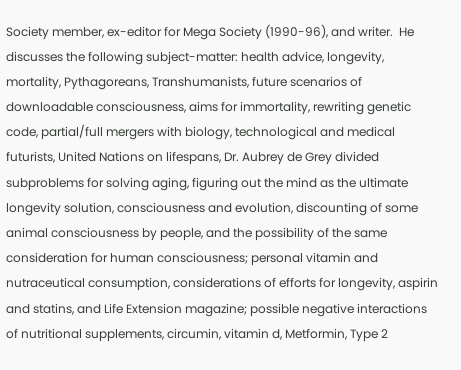Society member, ex-editor for Mega Society (1990-96), and writer.  He discusses the following subject-matter: health advice, longevity, mortality, Pythagoreans, Transhumanists, future scenarios of downloadable consciousness, aims for immortality, rewriting genetic code, partial/full mergers with biology, technological and medical futurists, United Nations on lifespans, Dr. Aubrey de Grey divided subproblems for solving aging, figuring out the mind as the ultimate longevity solution, consciousness and evolution, discounting of some animal consciousness by people, and the possibility of the same consideration for human consciousness; personal vitamin and nutraceutical consumption, considerations of efforts for longevity, aspirin and statins, and Life Extension magazine; possible negative interactions of nutritional supplements, circumin, vitamin d, Metformin, Type 2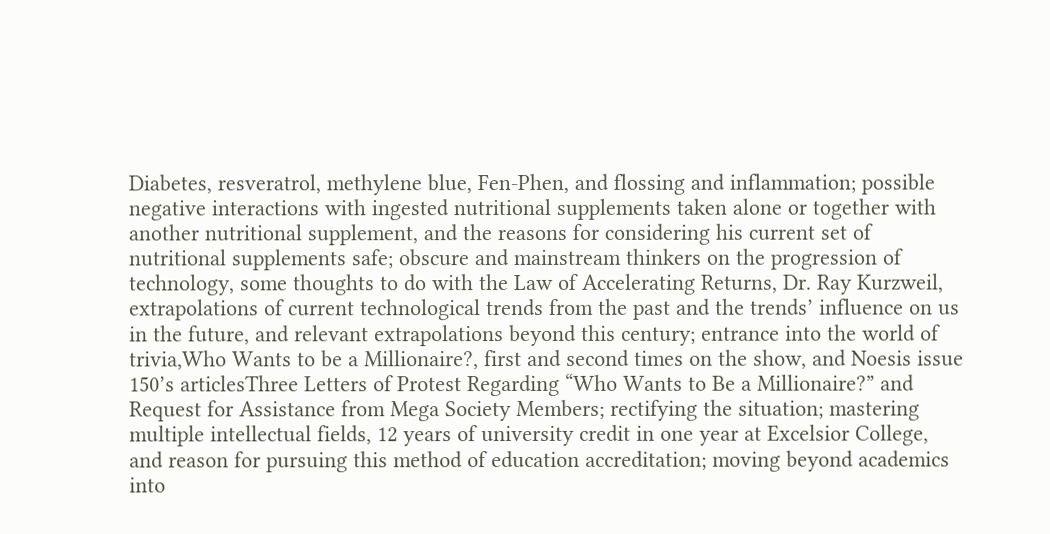Diabetes, resveratrol, methylene blue, Fen-Phen, and flossing and inflammation; possible negative interactions with ingested nutritional supplements taken alone or together with another nutritional supplement, and the reasons for considering his current set of nutritional supplements safe; obscure and mainstream thinkers on the progression of technology, some thoughts to do with the Law of Accelerating Returns, Dr. Ray Kurzweil, extrapolations of current technological trends from the past and the trends’ influence on us in the future, and relevant extrapolations beyond this century; entrance into the world of trivia,Who Wants to be a Millionaire?, first and second times on the show, and Noesis issue 150’s articlesThree Letters of Protest Regarding “Who Wants to Be a Millionaire?” and Request for Assistance from Mega Society Members; rectifying the situation; mastering multiple intellectual fields, 12 years of university credit in one year at Excelsior College,  and reason for pursuing this method of education accreditation; moving beyond academics into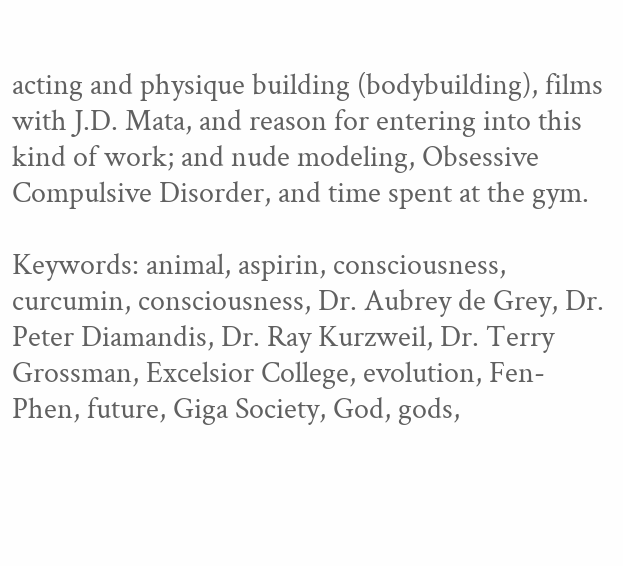acting and physique building (bodybuilding), films with J.D. Mata, and reason for entering into this kind of work; and nude modeling, Obsessive Compulsive Disorder, and time spent at the gym.

Keywords: animal, aspirin, consciousness, curcumin, consciousness, Dr. Aubrey de Grey, Dr. Peter Diamandis, Dr. Ray Kurzweil, Dr. Terry Grossman, Excelsior College, evolution, Fen-Phen, future, Giga Society, God, gods,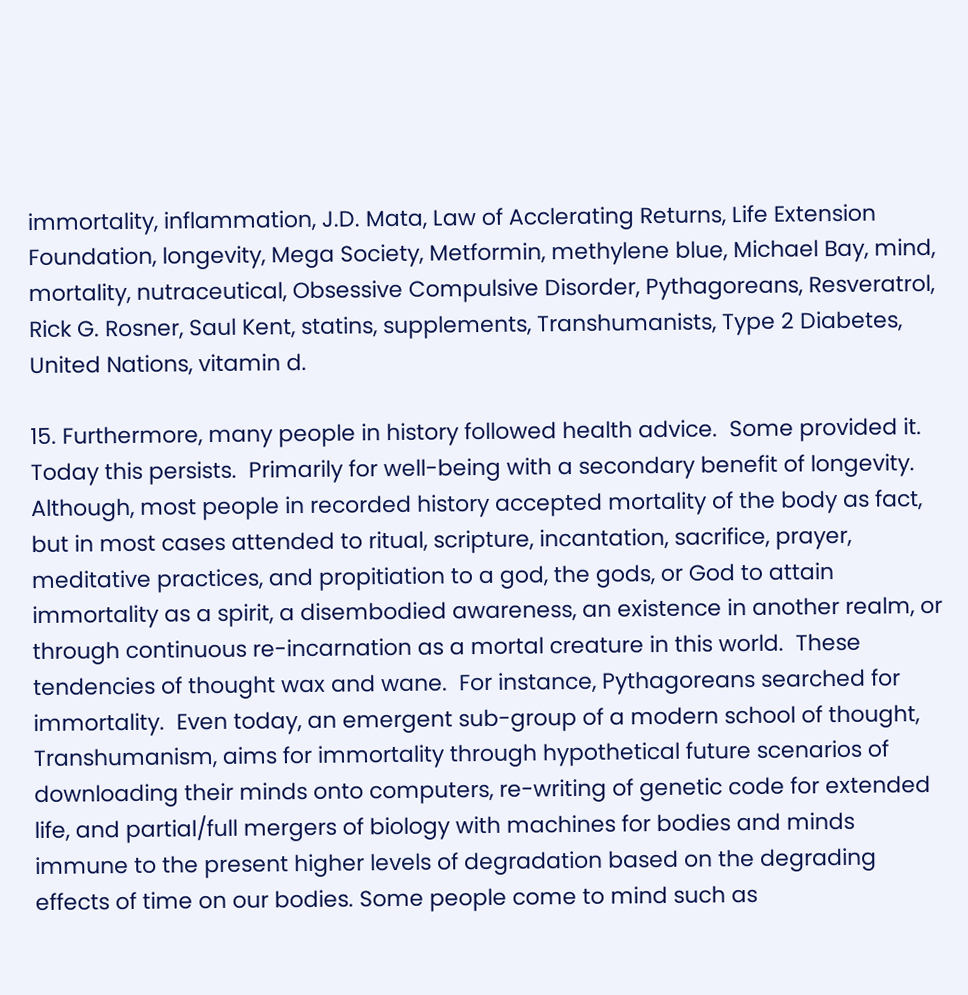immortality, inflammation, J.D. Mata, Law of Acclerating Returns, Life Extension Foundation, longevity, Mega Society, Metformin, methylene blue, Michael Bay, mind, mortality, nutraceutical, Obsessive Compulsive Disorder, Pythagoreans, Resveratrol, Rick G. Rosner, Saul Kent, statins, supplements, Transhumanists, Type 2 Diabetes, United Nations, vitamin d.

15. Furthermore, many people in history followed health advice.  Some provided it.  Today this persists.  Primarily for well-being with a secondary benefit of longevity.  Although, most people in recorded history accepted mortality of the body as fact, but in most cases attended to ritual, scripture, incantation, sacrifice, prayer, meditative practices, and propitiation to a god, the gods, or God to attain immortality as a spirit, a disembodied awareness, an existence in another realm, or through continuous re-incarnation as a mortal creature in this world.  These tendencies of thought wax and wane.  For instance, Pythagoreans searched for immortality.  Even today, an emergent sub-group of a modern school of thought, Transhumanism, aims for immortality through hypothetical future scenarios of downloading their minds onto computers, re-writing of genetic code for extended life, and partial/full mergers of biology with machines for bodies and minds immune to the present higher levels of degradation based on the degrading effects of time on our bodies. Some people come to mind such as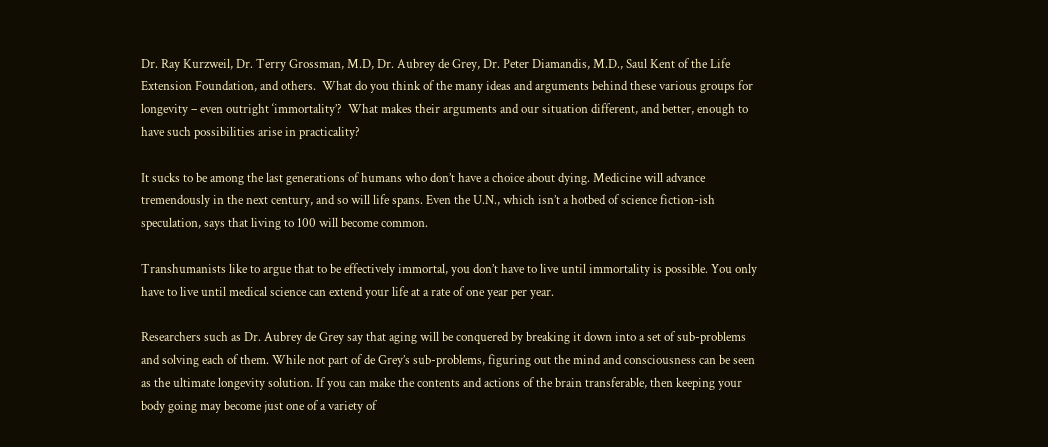Dr. Ray Kurzweil, Dr. Terry Grossman, M.D, Dr. Aubrey de Grey, Dr. Peter Diamandis, M.D., Saul Kent of the Life Extension Foundation, and others.  What do you think of the many ideas and arguments behind these various groups for longevity – even outright ‘immortality’?  What makes their arguments and our situation different, and better, enough to have such possibilities arise in practicality?

It sucks to be among the last generations of humans who don’t have a choice about dying. Medicine will advance tremendously in the next century, and so will life spans. Even the U.N., which isn’t a hotbed of science fiction-ish speculation, says that living to 100 will become common.

Transhumanists like to argue that to be effectively immortal, you don’t have to live until immortality is possible. You only have to live until medical science can extend your life at a rate of one year per year.

Researchers such as Dr. Aubrey de Grey say that aging will be conquered by breaking it down into a set of sub-problems and solving each of them. While not part of de Grey’s sub-problems, figuring out the mind and consciousness can be seen as the ultimate longevity solution. If you can make the contents and actions of the brain transferable, then keeping your body going may become just one of a variety of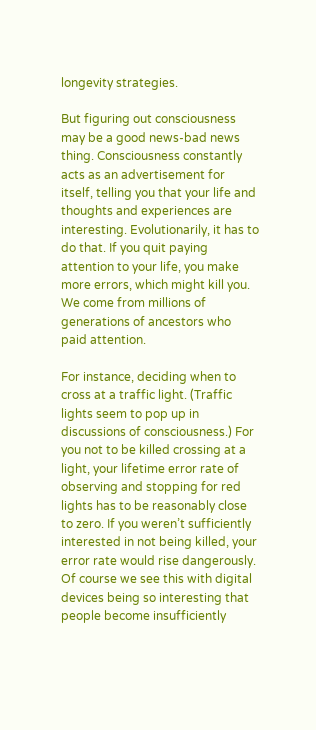longevity strategies.

But figuring out consciousness may be a good news-bad news thing. Consciousness constantly acts as an advertisement for itself, telling you that your life and thoughts and experiences are interesting. Evolutionarily, it has to do that. If you quit paying attention to your life, you make more errors, which might kill you. We come from millions of generations of ancestors who paid attention.

For instance, deciding when to cross at a traffic light. (Traffic lights seem to pop up in discussions of consciousness.) For you not to be killed crossing at a light, your lifetime error rate of observing and stopping for red lights has to be reasonably close to zero. If you weren’t sufficiently interested in not being killed, your error rate would rise dangerously. Of course we see this with digital devices being so interesting that people become insufficiently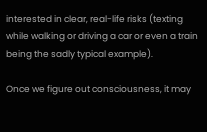interested in clear, real-life risks (texting while walking or driving a car or even a train being the sadly typical example).

Once we figure out consciousness, it may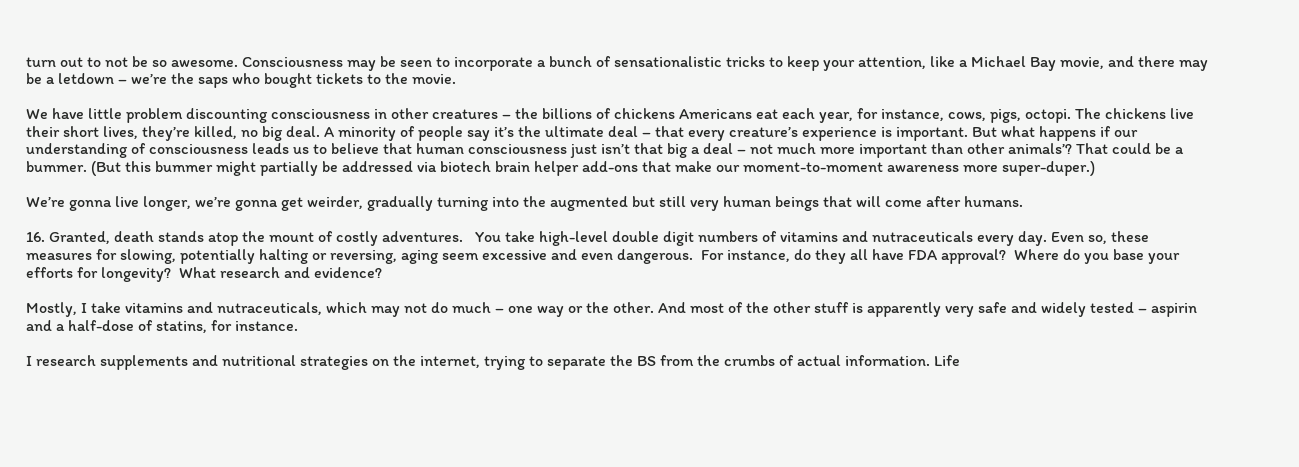turn out to not be so awesome. Consciousness may be seen to incorporate a bunch of sensationalistic tricks to keep your attention, like a Michael Bay movie, and there may be a letdown – we’re the saps who bought tickets to the movie.

We have little problem discounting consciousness in other creatures – the billions of chickens Americans eat each year, for instance, cows, pigs, octopi. The chickens live their short lives, they’re killed, no big deal. A minority of people say it’s the ultimate deal – that every creature’s experience is important. But what happens if our understanding of consciousness leads us to believe that human consciousness just isn’t that big a deal – not much more important than other animals’? That could be a bummer. (But this bummer might partially be addressed via biotech brain helper add-ons that make our moment-to-moment awareness more super-duper.)

We’re gonna live longer, we’re gonna get weirder, gradually turning into the augmented but still very human beings that will come after humans.

16. Granted, death stands atop the mount of costly adventures.   You take high-level double digit numbers of vitamins and nutraceuticals every day. Even so, these measures for slowing, potentially halting or reversing, aging seem excessive and even dangerous.  For instance, do they all have FDA approval?  Where do you base your efforts for longevity?  What research and evidence?

Mostly, I take vitamins and nutraceuticals, which may not do much – one way or the other. And most of the other stuff is apparently very safe and widely tested – aspirin and a half-dose of statins, for instance.

I research supplements and nutritional strategies on the internet, trying to separate the BS from the crumbs of actual information. Life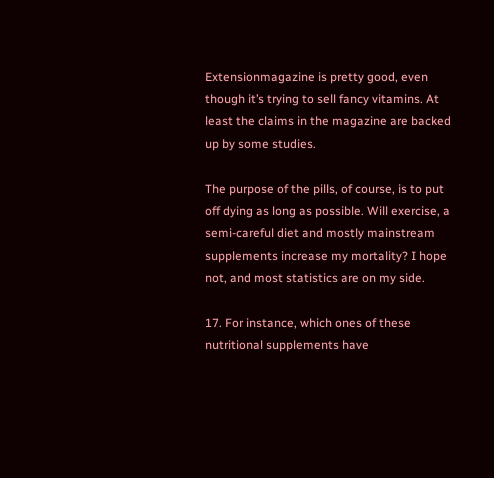Extensionmagazine is pretty good, even though it’s trying to sell fancy vitamins. At least the claims in the magazine are backed up by some studies.

The purpose of the pills, of course, is to put off dying as long as possible. Will exercise, a semi-careful diet and mostly mainstream supplements increase my mortality? I hope not, and most statistics are on my side.

17. For instance, which ones of these nutritional supplements have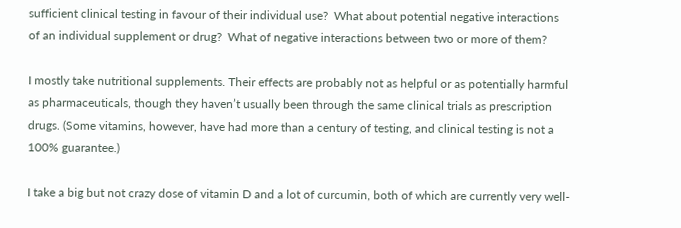sufficient clinical testing in favour of their individual use?  What about potential negative interactions of an individual supplement or drug?  What of negative interactions between two or more of them?

I mostly take nutritional supplements. Their effects are probably not as helpful or as potentially harmful as pharmaceuticals, though they haven’t usually been through the same clinical trials as prescription drugs. (Some vitamins, however, have had more than a century of testing, and clinical testing is not a 100% guarantee.)

I take a big but not crazy dose of vitamin D and a lot of curcumin, both of which are currently very well-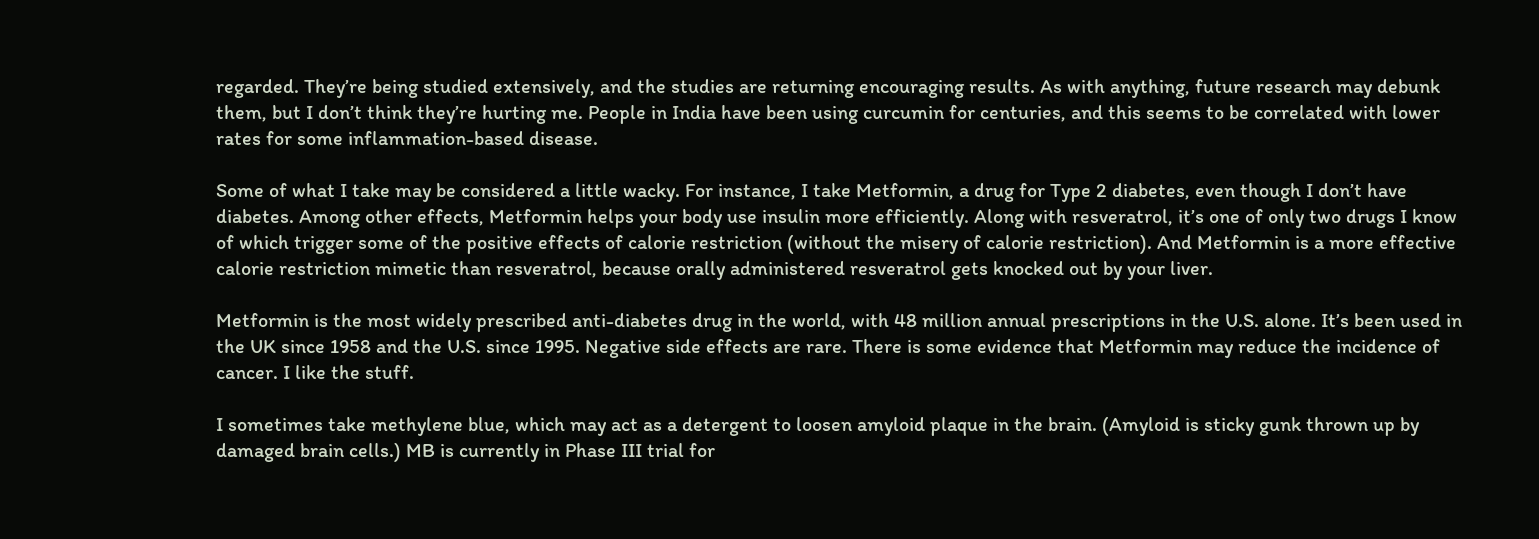regarded. They’re being studied extensively, and the studies are returning encouraging results. As with anything, future research may debunk them, but I don’t think they’re hurting me. People in India have been using curcumin for centuries, and this seems to be correlated with lower rates for some inflammation-based disease.

Some of what I take may be considered a little wacky. For instance, I take Metformin, a drug for Type 2 diabetes, even though I don’t have diabetes. Among other effects, Metformin helps your body use insulin more efficiently. Along with resveratrol, it’s one of only two drugs I know of which trigger some of the positive effects of calorie restriction (without the misery of calorie restriction). And Metformin is a more effective calorie restriction mimetic than resveratrol, because orally administered resveratrol gets knocked out by your liver.

Metformin is the most widely prescribed anti-diabetes drug in the world, with 48 million annual prescriptions in the U.S. alone. It’s been used in the UK since 1958 and the U.S. since 1995. Negative side effects are rare. There is some evidence that Metformin may reduce the incidence of cancer. I like the stuff.

I sometimes take methylene blue, which may act as a detergent to loosen amyloid plaque in the brain. (Amyloid is sticky gunk thrown up by damaged brain cells.) MB is currently in Phase III trial for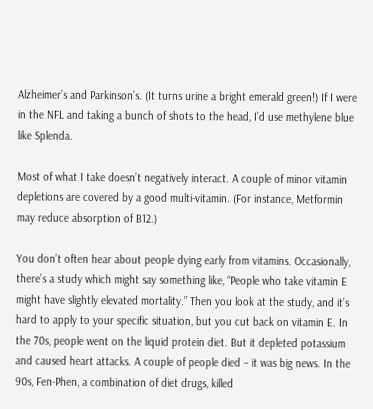Alzheimer’s and Parkinson’s. (It turns urine a bright emerald green!) If I were in the NFL and taking a bunch of shots to the head, I’d use methylene blue like Splenda.

Most of what I take doesn’t negatively interact. A couple of minor vitamin depletions are covered by a good multi-vitamin. (For instance, Metformin may reduce absorption of B12.)

You don’t often hear about people dying early from vitamins. Occasionally, there’s a study which might say something like, “People who take vitamin E might have slightly elevated mortality.” Then you look at the study, and it’s hard to apply to your specific situation, but you cut back on vitamin E. In the 70s, people went on the liquid protein diet. But it depleted potassium and caused heart attacks. A couple of people died – it was big news. In the 90s, Fen-Phen, a combination of diet drugs, killed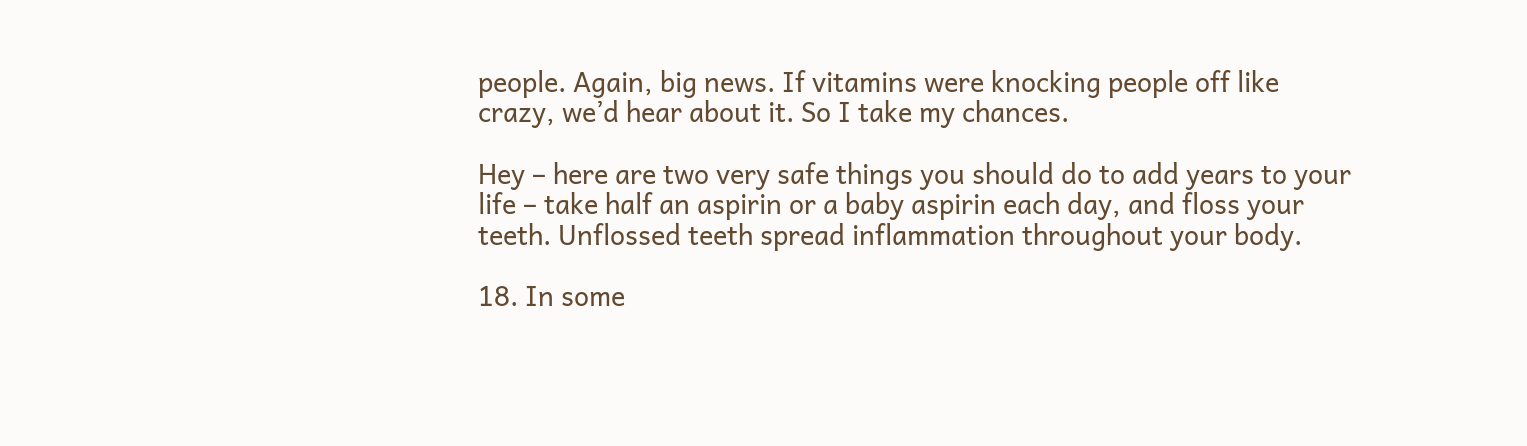people. Again, big news. If vitamins were knocking people off like crazy, we’d hear about it. So I take my chances.

Hey – here are two very safe things you should do to add years to your life – take half an aspirin or a baby aspirin each day, and floss your teeth. Unflossed teeth spread inflammation throughout your body.

18. In some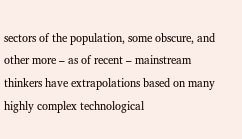sectors of the population, some obscure, and other more – as of recent – mainstream thinkers have extrapolations based on many highly complex technological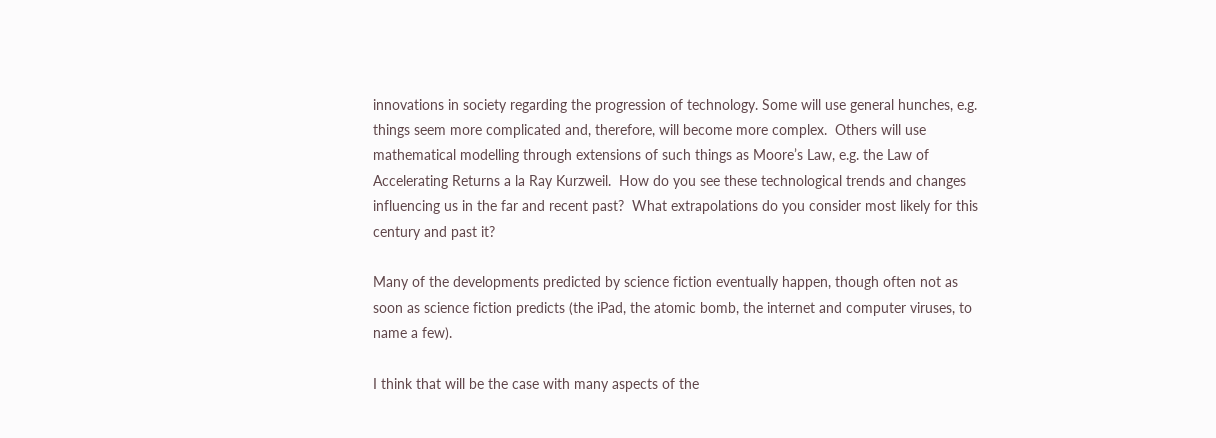innovations in society regarding the progression of technology. Some will use general hunches, e.g. things seem more complicated and, therefore, will become more complex.  Others will use mathematical modelling through extensions of such things as Moore’s Law, e.g. the Law of Accelerating Returns a la Ray Kurzweil.  How do you see these technological trends and changes influencing us in the far and recent past?  What extrapolations do you consider most likely for this century and past it?

Many of the developments predicted by science fiction eventually happen, though often not as soon as science fiction predicts (the iPad, the atomic bomb, the internet and computer viruses, to name a few).

I think that will be the case with many aspects of the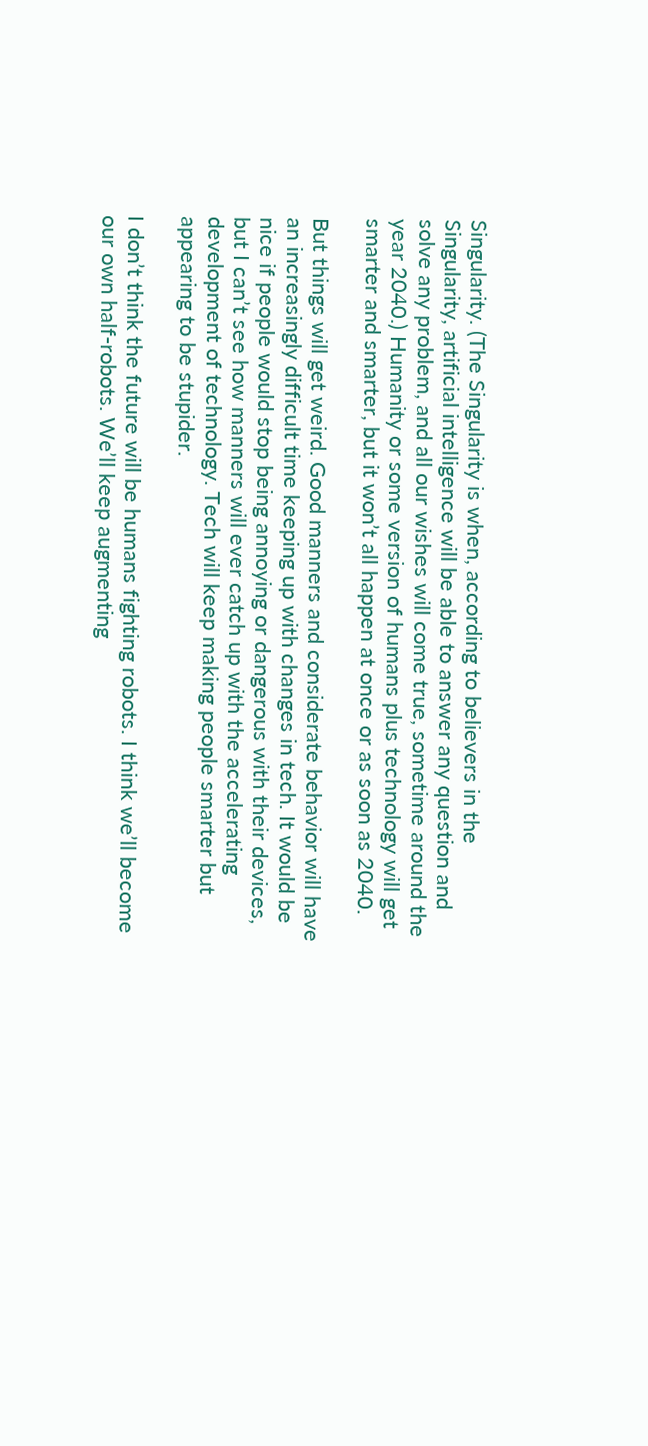Singularity. (The Singularity is when, according to believers in the Singularity, artificial intelligence will be able to answer any question and solve any problem, and all our wishes will come true, sometime around the year 2040.) Humanity or some version of humans plus technology will get smarter and smarter, but it won’t all happen at once or as soon as 2040.

But things will get weird. Good manners and considerate behavior will have an increasingly difficult time keeping up with changes in tech. It would be nice if people would stop being annoying or dangerous with their devices, but I can’t see how manners will ever catch up with the accelerating development of technology. Tech will keep making people smarter but appearing to be stupider.

I don’t think the future will be humans fighting robots. I think we’ll become our own half-robots. We’ll keep augmenting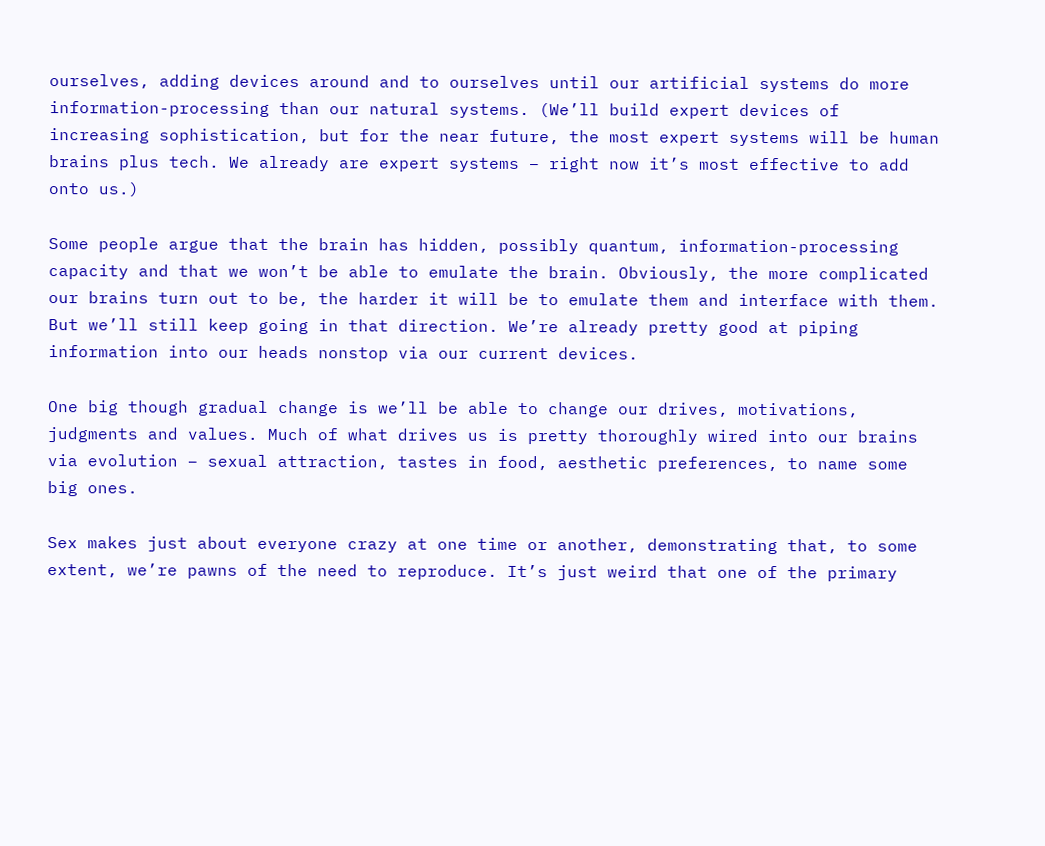ourselves, adding devices around and to ourselves until our artificial systems do more information-processing than our natural systems. (We’ll build expert devices of increasing sophistication, but for the near future, the most expert systems will be human brains plus tech. We already are expert systems – right now it’s most effective to add onto us.)

Some people argue that the brain has hidden, possibly quantum, information-processing capacity and that we won’t be able to emulate the brain. Obviously, the more complicated our brains turn out to be, the harder it will be to emulate them and interface with them. But we’ll still keep going in that direction. We’re already pretty good at piping information into our heads nonstop via our current devices.

One big though gradual change is we’ll be able to change our drives, motivations, judgments and values. Much of what drives us is pretty thoroughly wired into our brains via evolution – sexual attraction, tastes in food, aesthetic preferences, to name some big ones.

Sex makes just about everyone crazy at one time or another, demonstrating that, to some extent, we’re pawns of the need to reproduce. It’s just weird that one of the primary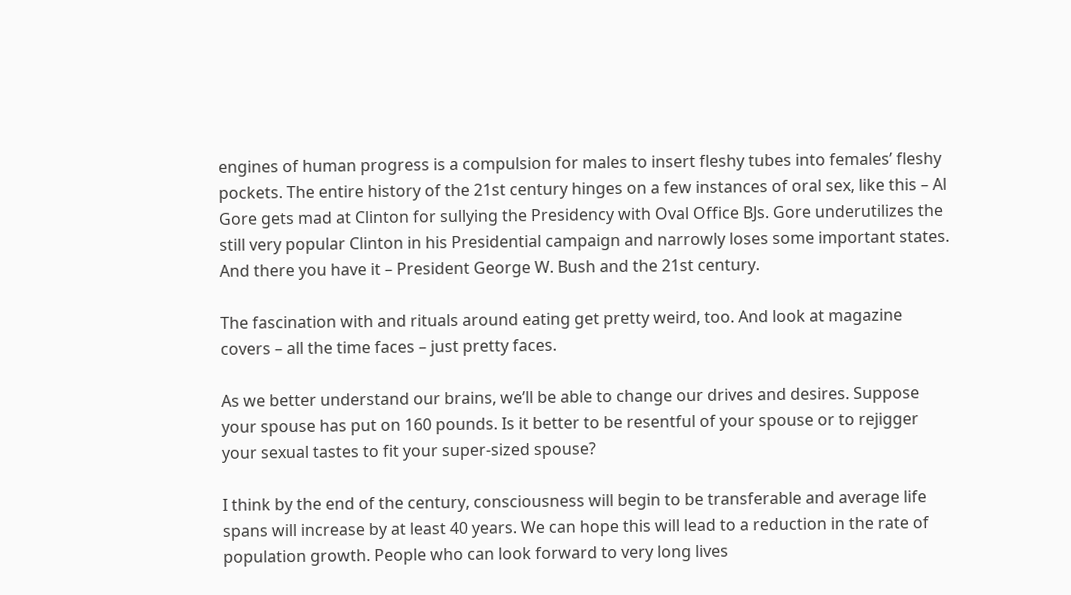engines of human progress is a compulsion for males to insert fleshy tubes into females’ fleshy pockets. The entire history of the 21st century hinges on a few instances of oral sex, like this – Al Gore gets mad at Clinton for sullying the Presidency with Oval Office BJs. Gore underutilizes the still very popular Clinton in his Presidential campaign and narrowly loses some important states. And there you have it – President George W. Bush and the 21st century.

The fascination with and rituals around eating get pretty weird, too. And look at magazine covers – all the time faces – just pretty faces.

As we better understand our brains, we’ll be able to change our drives and desires. Suppose your spouse has put on 160 pounds. Is it better to be resentful of your spouse or to rejigger your sexual tastes to fit your super-sized spouse?

I think by the end of the century, consciousness will begin to be transferable and average life spans will increase by at least 40 years. We can hope this will lead to a reduction in the rate of population growth. People who can look forward to very long lives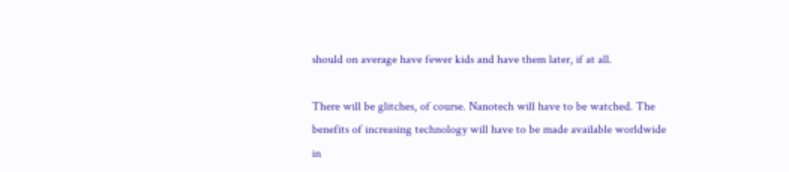should on average have fewer kids and have them later, if at all.

There will be glitches, of course. Nanotech will have to be watched. The benefits of increasing technology will have to be made available worldwide in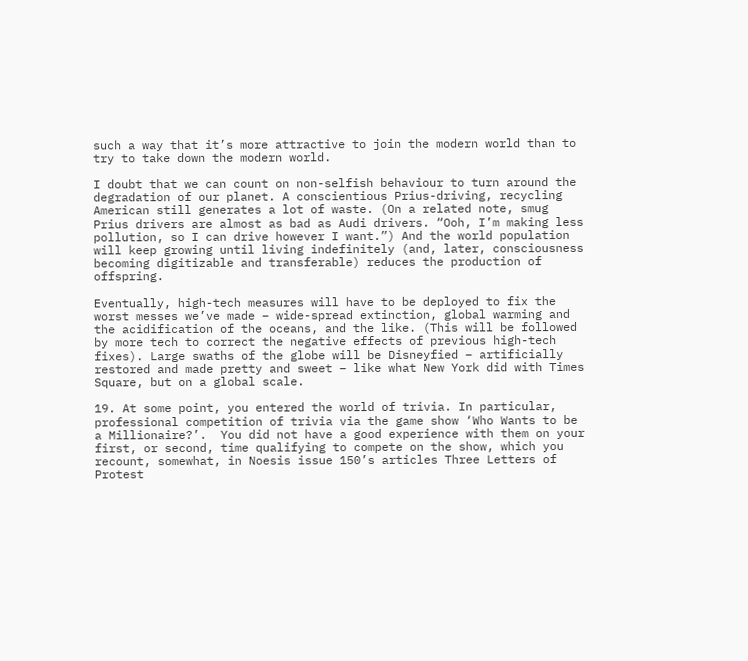such a way that it’s more attractive to join the modern world than to try to take down the modern world.

I doubt that we can count on non-selfish behaviour to turn around the degradation of our planet. A conscientious Prius-driving, recycling American still generates a lot of waste. (On a related note, smug Prius drivers are almost as bad as Audi drivers. “Ooh, I’m making less pollution, so I can drive however I want.”) And the world population will keep growing until living indefinitely (and, later, consciousness becoming digitizable and transferable) reduces the production of offspring.

Eventually, high-tech measures will have to be deployed to fix the worst messes we’ve made – wide-spread extinction, global warming and the acidification of the oceans, and the like. (This will be followed by more tech to correct the negative effects of previous high-tech fixes). Large swaths of the globe will be Disneyfied – artificially restored and made pretty and sweet – like what New York did with Times Square, but on a global scale.

19. At some point, you entered the world of trivia. In particular, professional competition of trivia via the game show ‘Who Wants to be a Millionaire?’.  You did not have a good experience with them on your first, or second, time qualifying to compete on the show, which you recount, somewhat, in Noesis issue 150’s articles Three Letters of Protest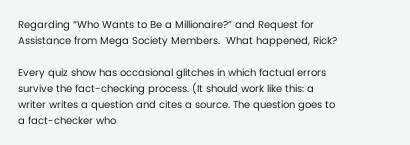Regarding “Who Wants to Be a Millionaire?” and Request for Assistance from Mega Society Members.  What happened, Rick?

Every quiz show has occasional glitches in which factual errors survive the fact-checking process. (It should work like this: a writer writes a question and cites a source. The question goes to a fact-checker who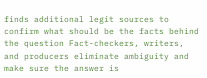finds additional legit sources to confirm what should be the facts behind the question Fact-checkers, writers, and producers eliminate ambiguity and make sure the answer is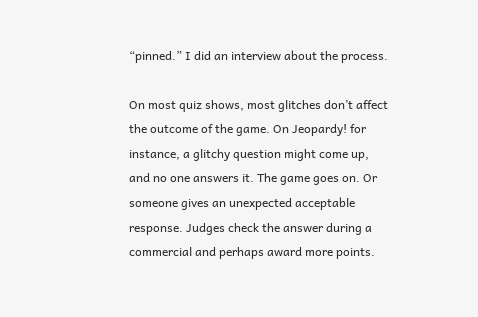“pinned.” I did an interview about the process.

On most quiz shows, most glitches don’t affect the outcome of the game. On Jeopardy! for instance, a glitchy question might come up, and no one answers it. The game goes on. Or someone gives an unexpected acceptable response. Judges check the answer during a commercial and perhaps award more points.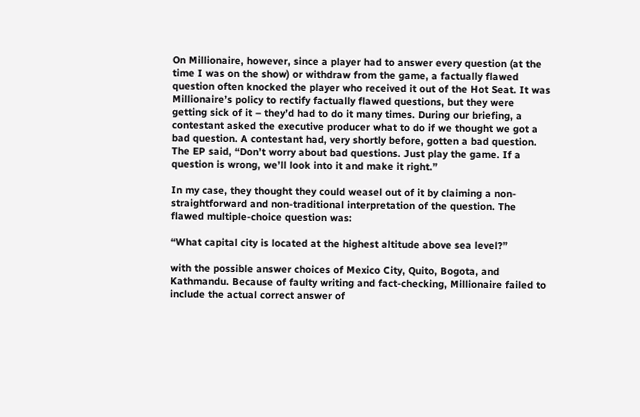On Millionaire, however, since a player had to answer every question (at the time I was on the show) or withdraw from the game, a factually flawed question often knocked the player who received it out of the Hot Seat. It was Millionaire’s policy to rectify factually flawed questions, but they were getting sick of it – they’d had to do it many times. During our briefing, a contestant asked the executive producer what to do if we thought we got a bad question. A contestant had, very shortly before, gotten a bad question. The EP said, “Don’t worry about bad questions. Just play the game. If a question is wrong, we’ll look into it and make it right.”

In my case, they thought they could weasel out of it by claiming a non-straightforward and non-traditional interpretation of the question. The flawed multiple-choice question was:

“What capital city is located at the highest altitude above sea level?”

with the possible answer choices of Mexico City, Quito, Bogota, and Kathmandu. Because of faulty writing and fact-checking, Millionaire failed to include the actual correct answer of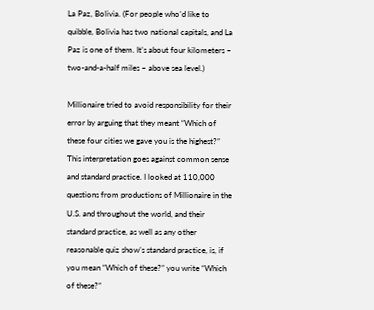La Paz, Bolivia. (For people who’d like to quibble, Bolivia has two national capitals, and La Paz is one of them. It’s about four kilometers – two-and-a-half miles – above sea level.)

Millionaire tried to avoid responsibility for their error by arguing that they meant “Which of these four cities we gave you is the highest?” This interpretation goes against common sense and standard practice. I looked at 110,000 questions from productions of Millionaire in the U.S. and throughout the world, and their standard practice, as well as any other reasonable quiz show’s standard practice, is, if you mean “Which of these?” you write “Which of these?”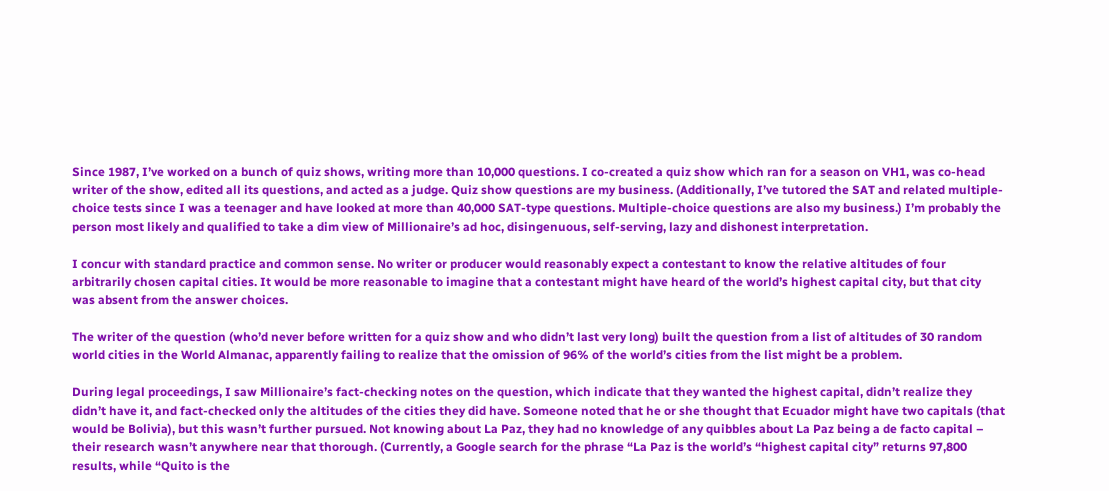Since 1987, I’ve worked on a bunch of quiz shows, writing more than 10,000 questions. I co-created a quiz show which ran for a season on VH1, was co-head writer of the show, edited all its questions, and acted as a judge. Quiz show questions are my business. (Additionally, I’ve tutored the SAT and related multiple-choice tests since I was a teenager and have looked at more than 40,000 SAT-type questions. Multiple-choice questions are also my business.) I’m probably the person most likely and qualified to take a dim view of Millionaire’s ad hoc, disingenuous, self-serving, lazy and dishonest interpretation.

I concur with standard practice and common sense. No writer or producer would reasonably expect a contestant to know the relative altitudes of four arbitrarily chosen capital cities. It would be more reasonable to imagine that a contestant might have heard of the world’s highest capital city, but that city was absent from the answer choices.

The writer of the question (who’d never before written for a quiz show and who didn’t last very long) built the question from a list of altitudes of 30 random world cities in the World Almanac, apparently failing to realize that the omission of 96% of the world’s cities from the list might be a problem.

During legal proceedings, I saw Millionaire’s fact-checking notes on the question, which indicate that they wanted the highest capital, didn’t realize they didn’t have it, and fact-checked only the altitudes of the cities they did have. Someone noted that he or she thought that Ecuador might have two capitals (that would be Bolivia), but this wasn’t further pursued. Not knowing about La Paz, they had no knowledge of any quibbles about La Paz being a de facto capital – their research wasn’t anywhere near that thorough. (Currently, a Google search for the phrase “La Paz is the world’s “highest capital city” returns 97,800 results, while “Quito is the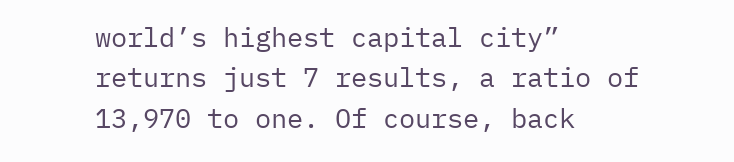world’s highest capital city” returns just 7 results, a ratio of 13,970 to one. Of course, back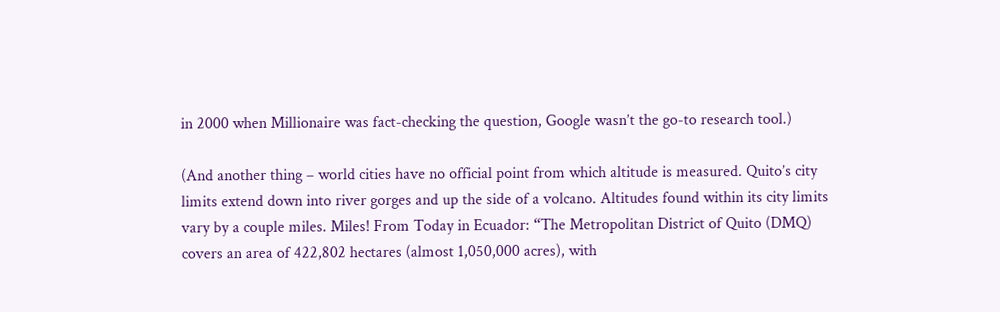in 2000 when Millionaire was fact-checking the question, Google wasn’t the go-to research tool.)

(And another thing – world cities have no official point from which altitude is measured. Quito’s city limits extend down into river gorges and up the side of a volcano. Altitudes found within its city limits vary by a couple miles. Miles! From Today in Ecuador: “The Metropolitan District of Quito (DMQ) covers an area of 422,802 hectares (almost 1,050,000 acres), with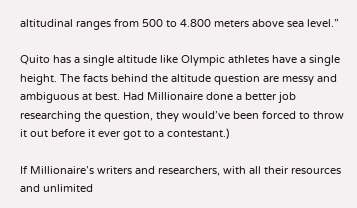altitudinal ranges from 500 to 4.800 meters above sea level.”

Quito has a single altitude like Olympic athletes have a single height. The facts behind the altitude question are messy and ambiguous at best. Had Millionaire done a better job researching the question, they would’ve been forced to throw it out before it ever got to a contestant.)

If Millionaire’s writers and researchers, with all their resources and unlimited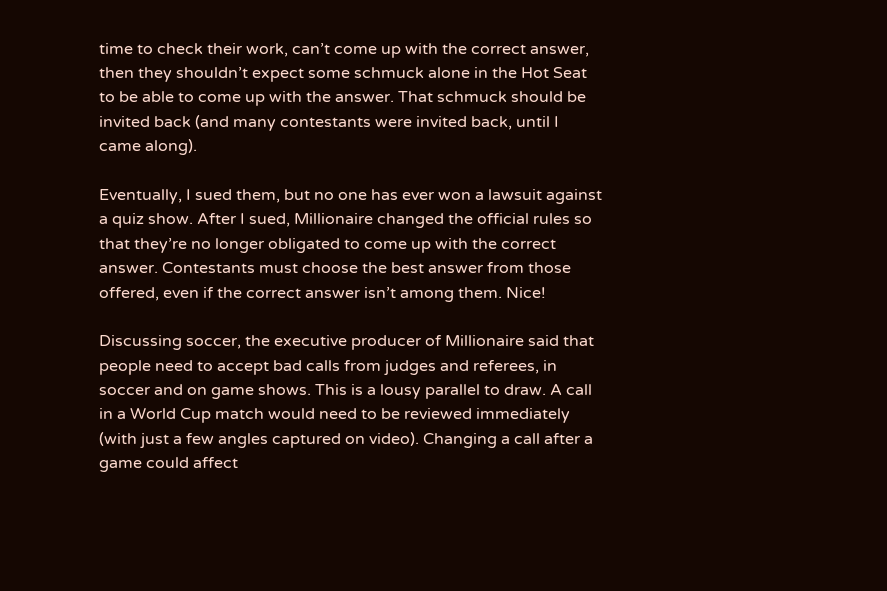time to check their work, can’t come up with the correct answer, then they shouldn’t expect some schmuck alone in the Hot Seat to be able to come up with the answer. That schmuck should be invited back (and many contestants were invited back, until I came along).

Eventually, I sued them, but no one has ever won a lawsuit against a quiz show. After I sued, Millionaire changed the official rules so that they’re no longer obligated to come up with the correct answer. Contestants must choose the best answer from those offered, even if the correct answer isn’t among them. Nice!

Discussing soccer, the executive producer of Millionaire said that people need to accept bad calls from judges and referees, in soccer and on game shows. This is a lousy parallel to draw. A call in a World Cup match would need to be reviewed immediately (with just a few angles captured on video). Changing a call after a game could affect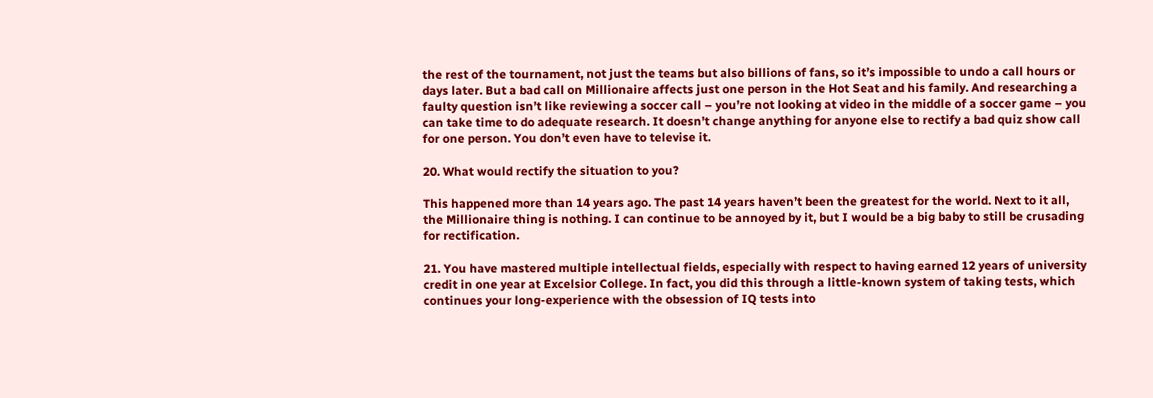the rest of the tournament, not just the teams but also billions of fans, so it’s impossible to undo a call hours or days later. But a bad call on Millionaire affects just one person in the Hot Seat and his family. And researching a faulty question isn’t like reviewing a soccer call – you’re not looking at video in the middle of a soccer game – you can take time to do adequate research. It doesn’t change anything for anyone else to rectify a bad quiz show call for one person. You don’t even have to televise it.

20. What would rectify the situation to you?

This happened more than 14 years ago. The past 14 years haven’t been the greatest for the world. Next to it all, the Millionaire thing is nothing. I can continue to be annoyed by it, but I would be a big baby to still be crusading for rectification.

21. You have mastered multiple intellectual fields, especially with respect to having earned 12 years of university credit in one year at Excelsior College. In fact, you did this through a little-known system of taking tests, which continues your long-experience with the obsession of IQ tests into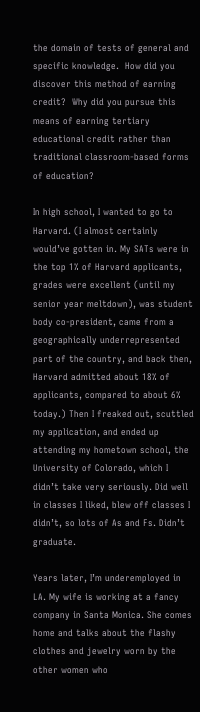the domain of tests of general and specific knowledge.  How did you discover this method of earning credit?  Why did you pursue this means of earning tertiary educational credit rather than traditional classroom-based forms of education?

In high school, I wanted to go to Harvard. (I almost certainly would’ve gotten in. My SATs were in the top 1% of Harvard applicants, grades were excellent (until my senior year meltdown), was student body co-president, came from a geographically underrepresented part of the country, and back then, Harvard admitted about 18% of applicants, compared to about 6% today.) Then I freaked out, scuttled my application, and ended up attending my hometown school, the University of Colorado, which I didn’t take very seriously. Did well in classes I liked, blew off classes I didn’t, so lots of As and Fs. Didn’t graduate.

Years later, I’m underemployed in LA. My wife is working at a fancy company in Santa Monica. She comes home and talks about the flashy clothes and jewelry worn by the other women who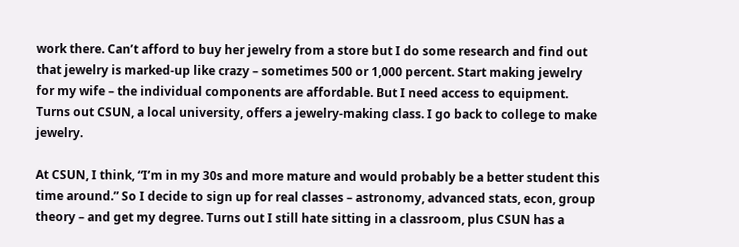work there. Can’t afford to buy her jewelry from a store but I do some research and find out that jewelry is marked-up like crazy – sometimes 500 or 1,000 percent. Start making jewelry for my wife – the individual components are affordable. But I need access to equipment. Turns out CSUN, a local university, offers a jewelry-making class. I go back to college to make jewelry.

At CSUN, I think, “I’m in my 30s and more mature and would probably be a better student this time around.” So I decide to sign up for real classes – astronomy, advanced stats, econ, group theory – and get my degree. Turns out I still hate sitting in a classroom, plus CSUN has a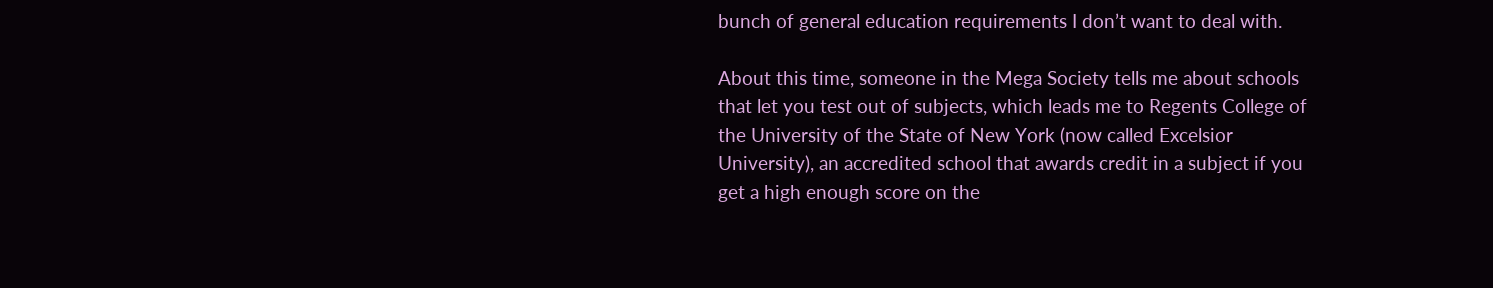bunch of general education requirements I don’t want to deal with.

About this time, someone in the Mega Society tells me about schools that let you test out of subjects, which leads me to Regents College of the University of the State of New York (now called Excelsior University), an accredited school that awards credit in a subject if you get a high enough score on the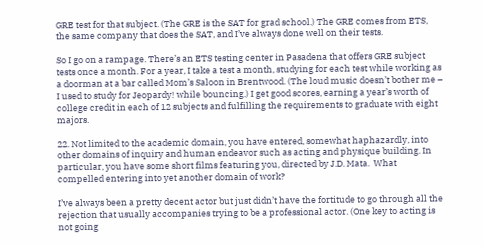GRE test for that subject. (The GRE is the SAT for grad school.) The GRE comes from ETS, the same company that does the SAT, and I’ve always done well on their tests.

So I go on a rampage. There’s an ETS testing center in Pasadena that offers GRE subject tests once a month. For a year, I take a test a month, studying for each test while working as a doorman at a bar called Mom’s Saloon in Brentwood. (The loud music doesn’t bother me – I used to study for Jeopardy! while bouncing.) I get good scores, earning a year’s worth of college credit in each of 12 subjects and fulfilling the requirements to graduate with eight majors.

22. Not limited to the academic domain, you have entered, somewhat haphazardly, into other domains of inquiry and human endeavor such as acting and physique building. In particular, you have some short films featuring you, directed by J.D. Mata.  What compelled entering into yet another domain of work?

I’ve always been a pretty decent actor but just didn’t have the fortitude to go through all the rejection that usually accompanies trying to be a professional actor. (One key to acting is not going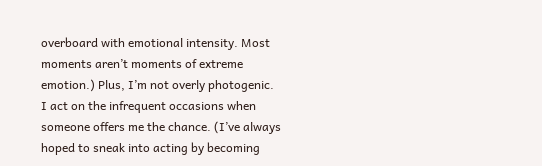overboard with emotional intensity. Most moments aren’t moments of extreme emotion.) Plus, I’m not overly photogenic. I act on the infrequent occasions when someone offers me the chance. (I’ve always hoped to sneak into acting by becoming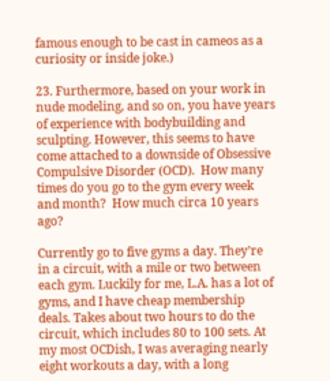famous enough to be cast in cameos as a curiosity or inside joke.)

23. Furthermore, based on your work in nude modeling, and so on, you have years of experience with bodybuilding and sculpting. However, this seems to have come attached to a downside of Obsessive Compulsive Disorder (OCD).  How many times do you go to the gym every week and month?  How much circa 10 years ago?

Currently go to five gyms a day. They’re in a circuit, with a mile or two between each gym. Luckily for me, L.A. has a lot of gyms, and I have cheap membership deals. Takes about two hours to do the circuit, which includes 80 to 100 sets. At my most OCDish, I was averaging nearly eight workouts a day, with a long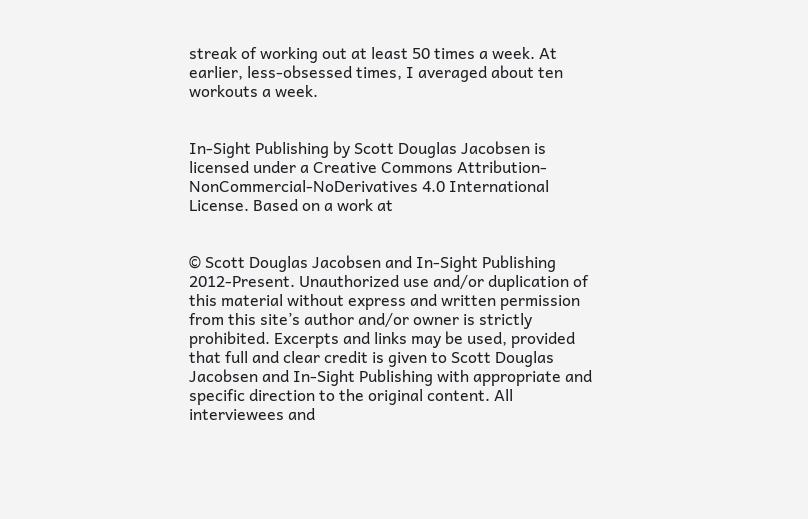streak of working out at least 50 times a week. At earlier, less-obsessed times, I averaged about ten workouts a week.


In-Sight Publishing by Scott Douglas Jacobsen is licensed under a Creative Commons Attribution-NonCommercial-NoDerivatives 4.0 International License. Based on a work at


© Scott Douglas Jacobsen and In-Sight Publishing 2012-Present. Unauthorized use and/or duplication of this material without express and written permission from this site’s author and/or owner is strictly prohibited. Excerpts and links may be used, provided that full and clear credit is given to Scott Douglas Jacobsen and In-Sight Publishing with appropriate and specific direction to the original content. All interviewees and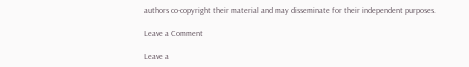authors co-copyright their material and may disseminate for their independent purposes.

Leave a Comment

Leave a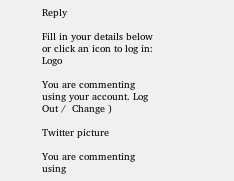Reply

Fill in your details below or click an icon to log in: Logo

You are commenting using your account. Log Out /  Change )

Twitter picture

You are commenting using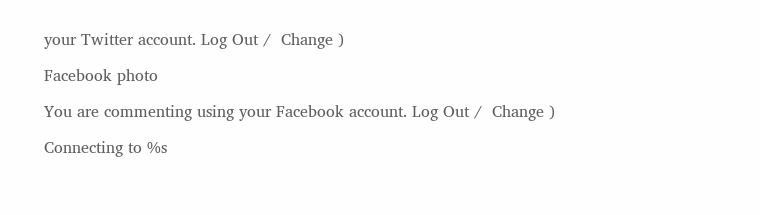your Twitter account. Log Out /  Change )

Facebook photo

You are commenting using your Facebook account. Log Out /  Change )

Connecting to %s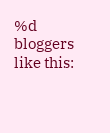%d bloggers like this: